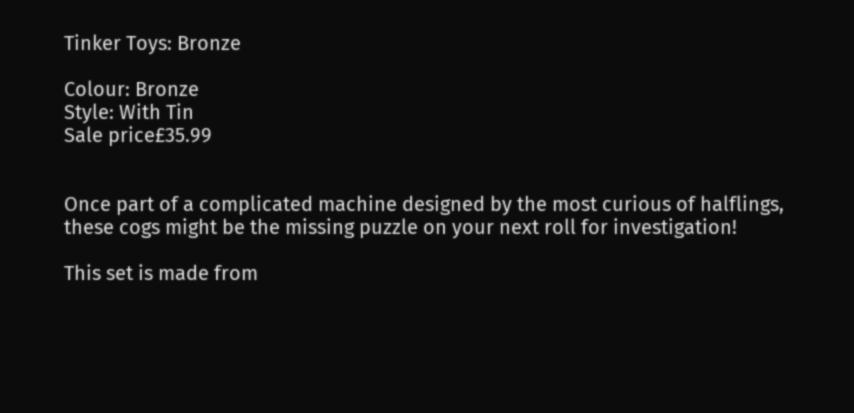Tinker Toys: Bronze

Colour: Bronze
Style: With Tin
Sale price£35.99


Once part of a complicated machine designed by the most curious of halflings, these cogs might be the missing puzzle on your next roll for investigation!

This set is made from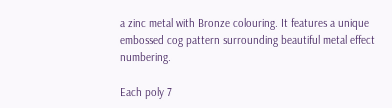a zinc metal with Bronze colouring. It features a unique embossed cog pattern surrounding beautiful metal effect numbering.

Each poly 7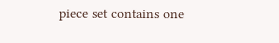piece set contains one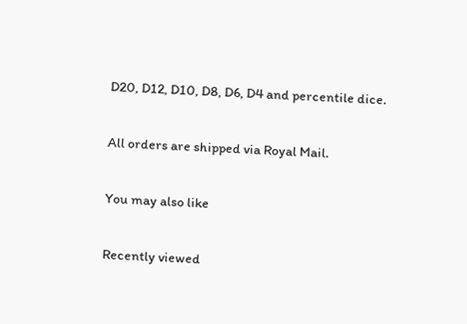D20, D12, D10, D8, D6, D4 and percentile dice.

All orders are shipped via Royal Mail.

You may also like

Recently viewed